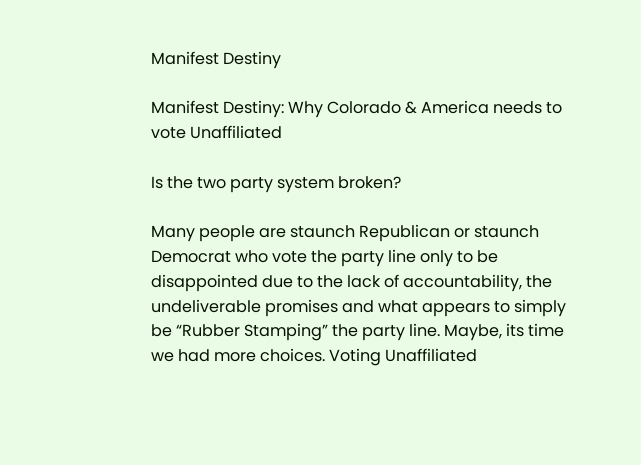Manifest Destiny

Manifest Destiny: Why Colorado & America needs to vote Unaffiliated

Is the two party system broken?

Many people are staunch Republican or staunch Democrat who vote the party line only to be disappointed due to the lack of accountability, the undeliverable promises and what appears to simply be “Rubber Stamping” the party line. Maybe, its time we had more choices. Voting Unaffiliated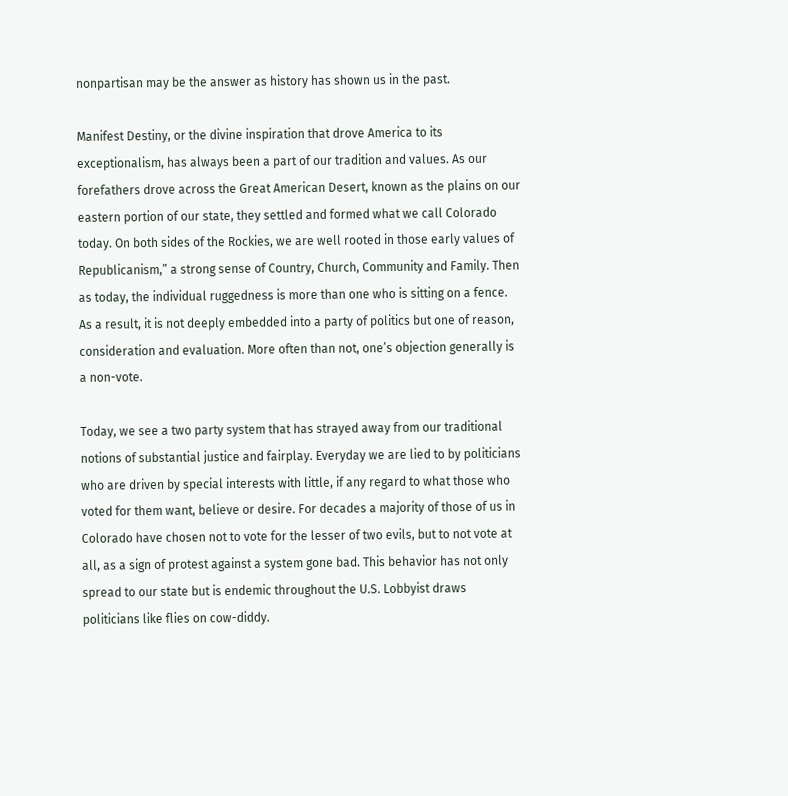nonpartisan may be the answer as history has shown us in the past.

Manifest Destiny, or the divine inspiration that drove America to its exceptionalism, has always been a part of our tradition and values. As our forefathers drove across the Great American Desert, known as the plains on our eastern portion of our state, they settled and formed what we call Colorado today. On both sides of the Rockies, we are well rooted in those early values of Republicanism,” a strong sense of Country, Church, Community and Family. Then as today, the individual ruggedness is more than one who is sitting on a fence. As a result, it is not deeply embedded into a party of politics but one of reason, consideration and evaluation. More often than not, one’s objection generally is a non-vote.

Today, we see a two party system that has strayed away from our traditional notions of substantial justice and fairplay. Everyday we are lied to by politicians who are driven by special interests with little, if any regard to what those who voted for them want, believe or desire. For decades a majority of those of us in Colorado have chosen not to vote for the lesser of two evils, but to not vote at all, as a sign of protest against a system gone bad. This behavior has not only spread to our state but is endemic throughout the U.S. Lobbyist draws politicians like flies on cow-diddy.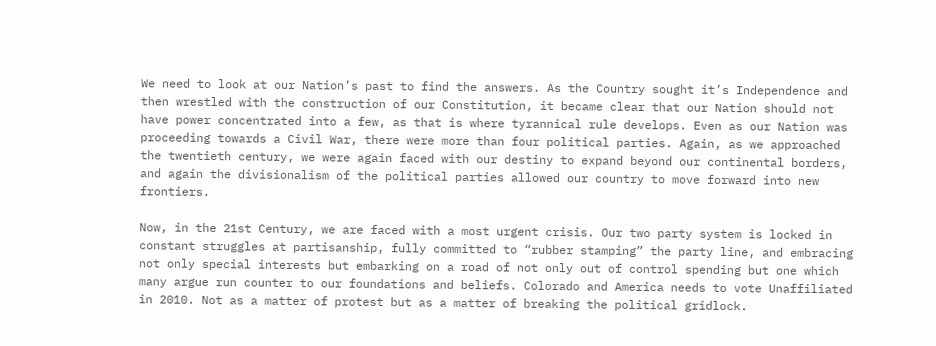We need to look at our Nation’s past to find the answers. As the Country sought it’s Independence and then wrestled with the construction of our Constitution, it became clear that our Nation should not have power concentrated into a few, as that is where tyrannical rule develops. Even as our Nation was proceeding towards a Civil War, there were more than four political parties. Again, as we approached the twentieth century, we were again faced with our destiny to expand beyond our continental borders, and again the divisionalism of the political parties allowed our country to move forward into new frontiers.

Now, in the 21st Century, we are faced with a most urgent crisis. Our two party system is locked in constant struggles at partisanship, fully committed to “rubber stamping” the party line, and embracing not only special interests but embarking on a road of not only out of control spending but one which many argue run counter to our foundations and beliefs. Colorado and America needs to vote Unaffiliated in 2010. Not as a matter of protest but as a matter of breaking the political gridlock.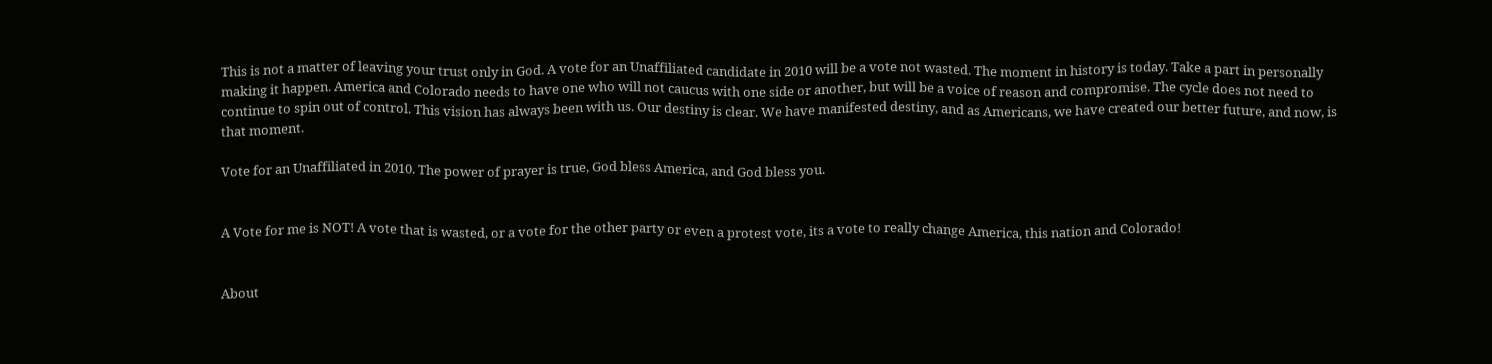This is not a matter of leaving your trust only in God. A vote for an Unaffiliated candidate in 2010 will be a vote not wasted. The moment in history is today. Take a part in personally making it happen. America and Colorado needs to have one who will not caucus with one side or another, but will be a voice of reason and compromise. The cycle does not need to continue to spin out of control. This vision has always been with us. Our destiny is clear. We have manifested destiny, and as Americans, we have created our better future, and now, is that moment.

Vote for an Unaffiliated in 2010. The power of prayer is true, God bless America, and God bless you.


A Vote for me is NOT! A vote that is wasted, or a vote for the other party or even a protest vote, its a vote to really change America, this nation and Colorado!


About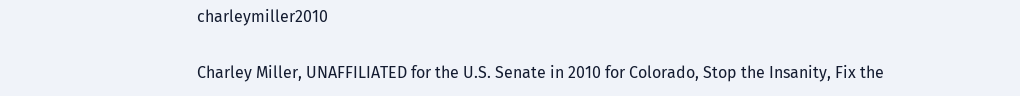charleymiller2010

Charley Miller, UNAFFILIATED for the U.S. Senate in 2010 for Colorado, Stop the Insanity, Fix the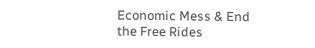Economic Mess & End the Free Rides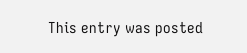This entry was posted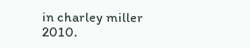in charley miller 2010.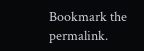Bookmark the permalink.